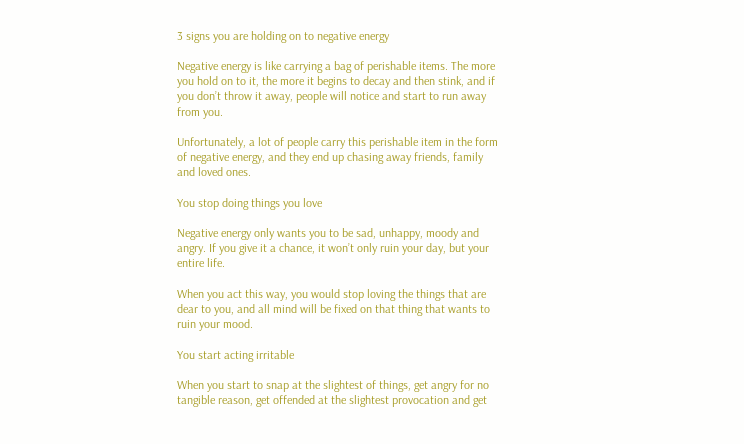3 signs you are holding on to negative energy

Negative energy is like carrying a bag of perishable items. The more you hold on to it, the more it begins to decay and then stink, and if you don’t throw it away, people will notice and start to run away from you.

Unfortunately, a lot of people carry this perishable item in the form of negative energy, and they end up chasing away friends, family and loved ones.

You stop doing things you love

Negative energy only wants you to be sad, unhappy, moody and angry. If you give it a chance, it won’t only ruin your day, but your entire life.

When you act this way, you would stop loving the things that are dear to you, and all mind will be fixed on that thing that wants to ruin your mood.

You start acting irritable

When you start to snap at the slightest of things, get angry for no tangible reason, get offended at the slightest provocation and get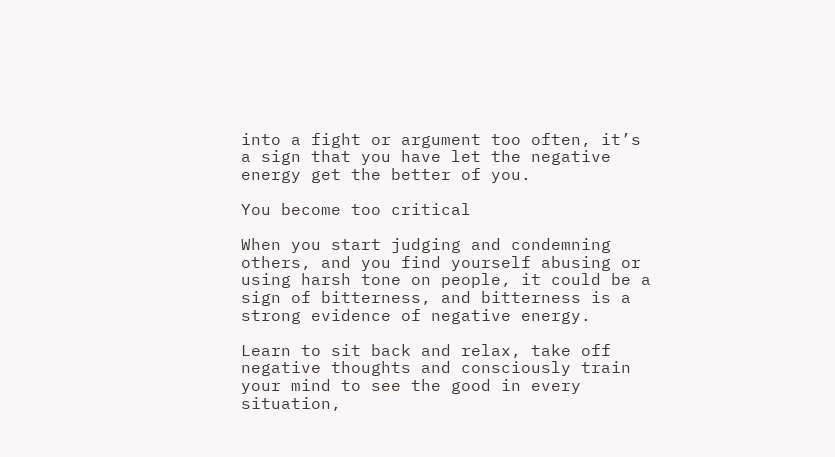into a fight or argument too often, it’s a sign that you have let the negative energy get the better of you.

You become too critical

When you start judging and condemning others, and you find yourself abusing or using harsh tone on people, it could be a sign of bitterness, and bitterness is a strong evidence of negative energy.

Learn to sit back and relax, take off negative thoughts and consciously train your mind to see the good in every situation,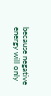because negative energy will only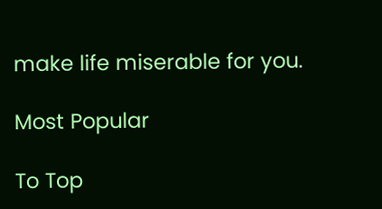make life miserable for you.

Most Popular

To Top